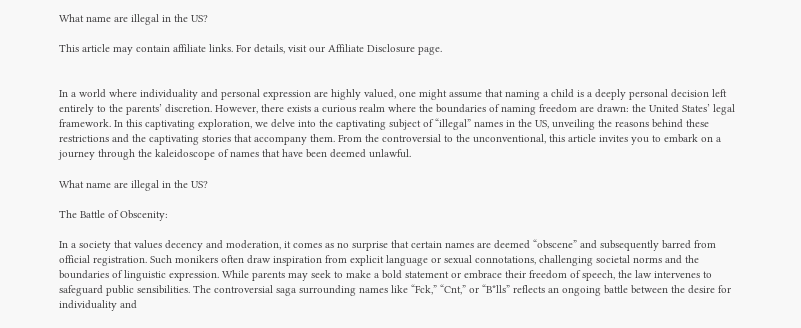What name are illegal in the US?

This article may contain affiliate links. For details, visit our Affiliate Disclosure page.


In a world where individuality and personal expression are highly valued, one might assume that naming a child is a deeply personal decision left entirely to the parents’ discretion. However, there exists a curious realm where the boundaries of naming freedom are drawn: the United States’ legal framework. In this captivating exploration, we delve into the captivating subject of “illegal” names in the US, unveiling the reasons behind these restrictions and the captivating stories that accompany them. From the controversial to the unconventional, this article invites you to embark on a journey through the kaleidoscope of names that have been deemed unlawful.

What name are illegal in the US?

The Battle of Obscenity:

In a society that values decency and moderation, it comes as no surprise that certain names are deemed “obscene” and subsequently barred from official registration. Such monikers often draw inspiration from explicit language or sexual connotations, challenging societal norms and the boundaries of linguistic expression. While parents may seek to make a bold statement or embrace their freedom of speech, the law intervenes to safeguard public sensibilities. The controversial saga surrounding names like “Fck,” “Cnt,” or “B*lls” reflects an ongoing battle between the desire for individuality and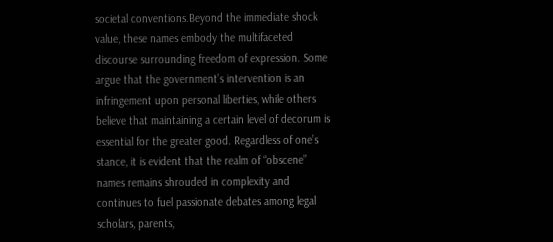societal conventions.Beyond the immediate shock value, these names embody the multifaceted discourse surrounding freedom of expression. Some argue that the government’s intervention is an infringement upon personal liberties, while others believe that maintaining a certain level of decorum is essential for the greater good. Regardless of one’s stance, it is evident that the realm of “obscene” names remains shrouded in complexity and continues to fuel passionate debates among legal scholars, parents,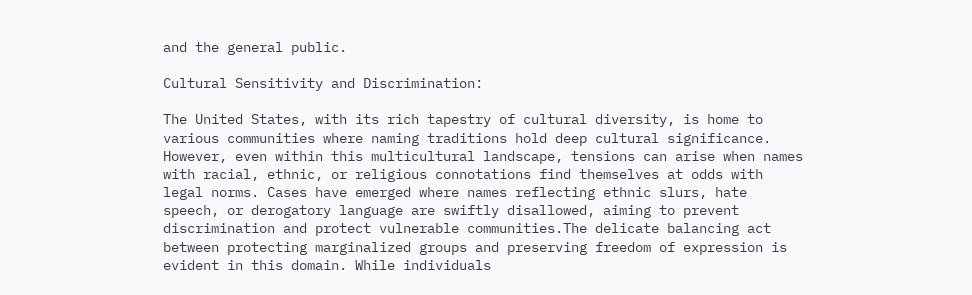and the general public.

Cultural Sensitivity and Discrimination:

The United States, with its rich tapestry of cultural diversity, is home to various communities where naming traditions hold deep cultural significance. However, even within this multicultural landscape, tensions can arise when names with racial, ethnic, or religious connotations find themselves at odds with legal norms. Cases have emerged where names reflecting ethnic slurs, hate speech, or derogatory language are swiftly disallowed, aiming to prevent discrimination and protect vulnerable communities.The delicate balancing act between protecting marginalized groups and preserving freedom of expression is evident in this domain. While individuals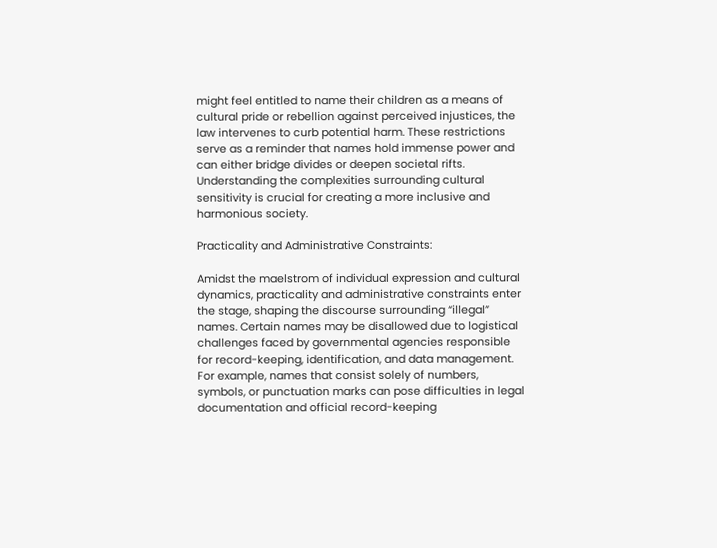might feel entitled to name their children as a means of cultural pride or rebellion against perceived injustices, the law intervenes to curb potential harm. These restrictions serve as a reminder that names hold immense power and can either bridge divides or deepen societal rifts. Understanding the complexities surrounding cultural sensitivity is crucial for creating a more inclusive and harmonious society.

Practicality and Administrative Constraints:

Amidst the maelstrom of individual expression and cultural dynamics, practicality and administrative constraints enter the stage, shaping the discourse surrounding “illegal” names. Certain names may be disallowed due to logistical challenges faced by governmental agencies responsible for record-keeping, identification, and data management. For example, names that consist solely of numbers, symbols, or punctuation marks can pose difficulties in legal documentation and official record-keeping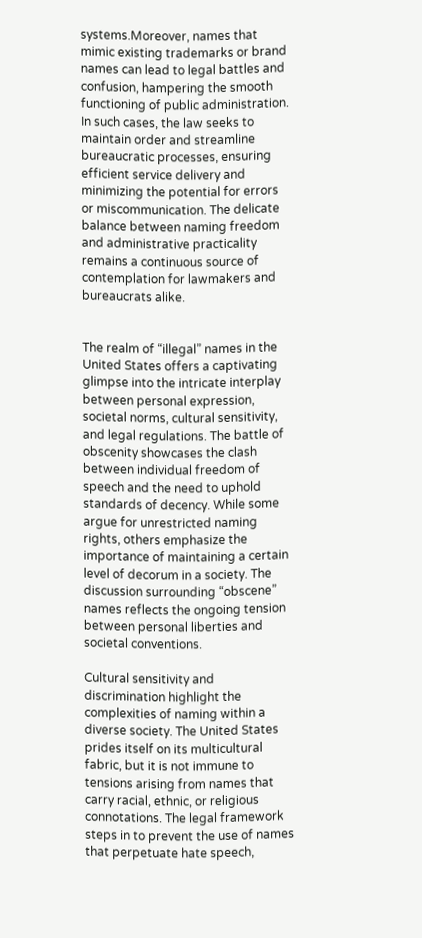systems.Moreover, names that mimic existing trademarks or brand names can lead to legal battles and confusion, hampering the smooth functioning of public administration. In such cases, the law seeks to maintain order and streamline bureaucratic processes, ensuring efficient service delivery and minimizing the potential for errors or miscommunication. The delicate balance between naming freedom and administrative practicality remains a continuous source of contemplation for lawmakers and bureaucrats alike.


The realm of “illegal” names in the United States offers a captivating glimpse into the intricate interplay between personal expression, societal norms, cultural sensitivity, and legal regulations. The battle of obscenity showcases the clash between individual freedom of speech and the need to uphold standards of decency. While some argue for unrestricted naming rights, others emphasize the importance of maintaining a certain level of decorum in a society. The discussion surrounding “obscene” names reflects the ongoing tension between personal liberties and societal conventions.

Cultural sensitivity and discrimination highlight the complexities of naming within a diverse society. The United States prides itself on its multicultural fabric, but it is not immune to tensions arising from names that carry racial, ethnic, or religious connotations. The legal framework steps in to prevent the use of names that perpetuate hate speech,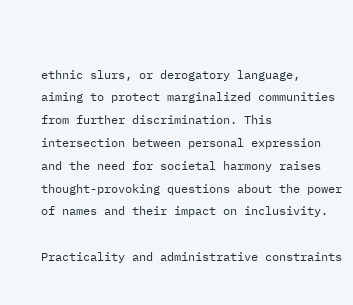ethnic slurs, or derogatory language, aiming to protect marginalized communities from further discrimination. This intersection between personal expression and the need for societal harmony raises thought-provoking questions about the power of names and their impact on inclusivity.

Practicality and administrative constraints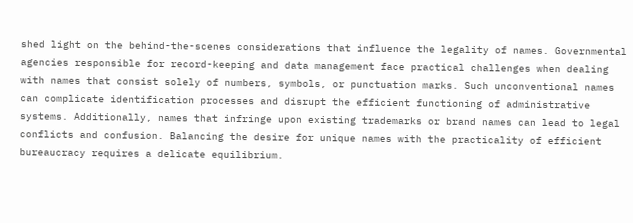shed light on the behind-the-scenes considerations that influence the legality of names. Governmental agencies responsible for record-keeping and data management face practical challenges when dealing with names that consist solely of numbers, symbols, or punctuation marks. Such unconventional names can complicate identification processes and disrupt the efficient functioning of administrative systems. Additionally, names that infringe upon existing trademarks or brand names can lead to legal conflicts and confusion. Balancing the desire for unique names with the practicality of efficient bureaucracy requires a delicate equilibrium.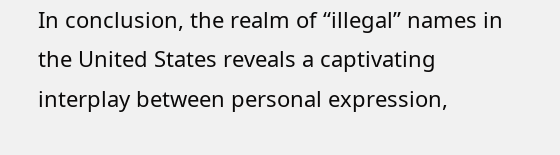In conclusion, the realm of “illegal” names in the United States reveals a captivating interplay between personal expression,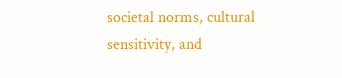societal norms, cultural sensitivity, and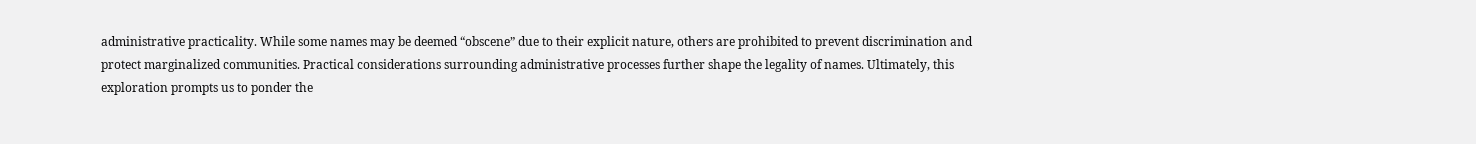administrative practicality. While some names may be deemed “obscene” due to their explicit nature, others are prohibited to prevent discrimination and protect marginalized communities. Practical considerations surrounding administrative processes further shape the legality of names. Ultimately, this exploration prompts us to ponder the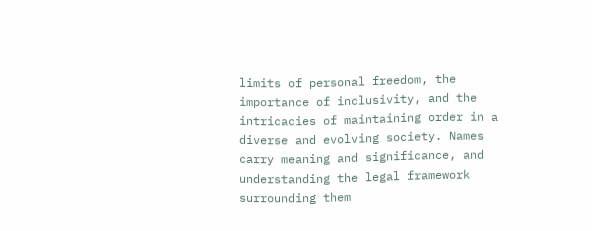limits of personal freedom, the importance of inclusivity, and the intricacies of maintaining order in a diverse and evolving society. Names carry meaning and significance, and understanding the legal framework surrounding them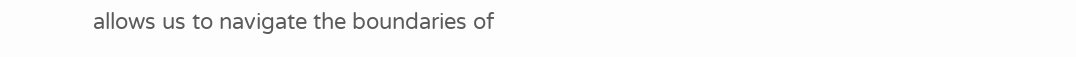allows us to navigate the boundaries of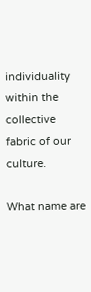individuality within the collective fabric of our culture.

What name are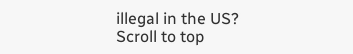illegal in the US?
Scroll to top